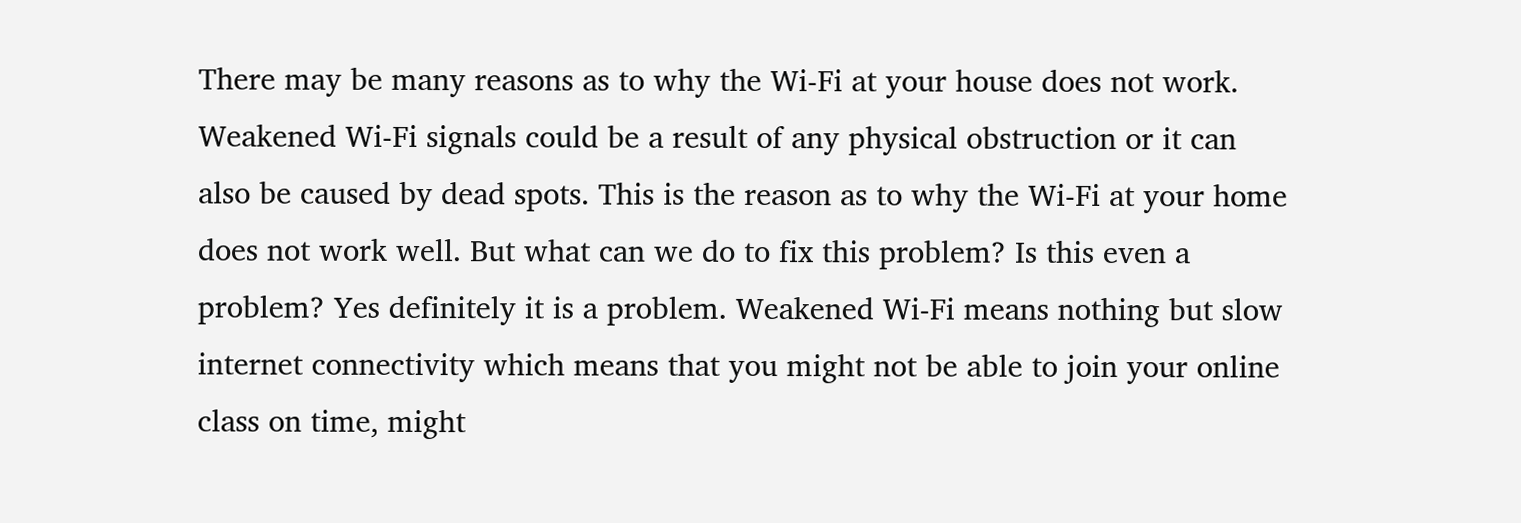There may be many reasons as to why the Wi-Fi at your house does not work. Weakened Wi-Fi signals could be a result of any physical obstruction or it can also be caused by dead spots. This is the reason as to why the Wi-Fi at your home does not work well. But what can we do to fix this problem? Is this even a problem? Yes definitely it is a problem. Weakened Wi-Fi means nothing but slow internet connectivity which means that you might not be able to join your online class on time, might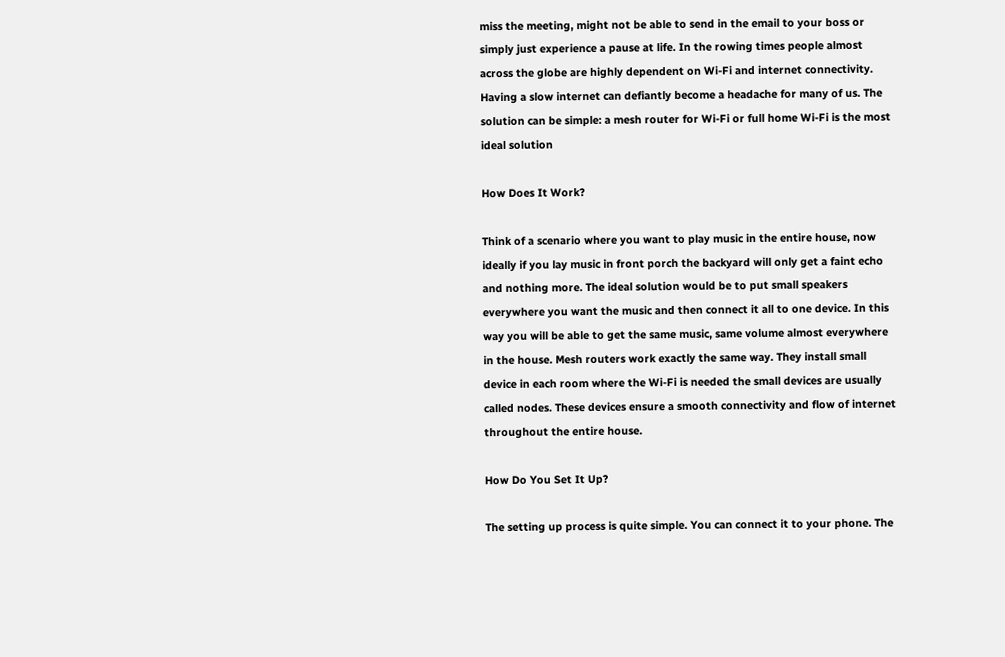miss the meeting, might not be able to send in the email to your boss or simply just experience a pause at life. In the rowing times people almost across the globe are highly dependent on Wi-Fi and internet connectivity. Having a slow internet can defiantly become a headache for many of us. The solution can be simple: a mesh router for Wi-Fi or full home Wi-Fi is the most ideal solution

How Does It Work?

Think of a scenario where you want to play music in the entire house, now ideally if you lay music in front porch the backyard will only get a faint echo and nothing more. The ideal solution would be to put small speakers everywhere you want the music and then connect it all to one device. In this way you will be able to get the same music, same volume almost everywhere in the house. Mesh routers work exactly the same way. They install small device in each room where the Wi-Fi is needed the small devices are usually called nodes. These devices ensure a smooth connectivity and flow of internet throughout the entire house.

How Do You Set It Up?

The setting up process is quite simple. You can connect it to your phone. The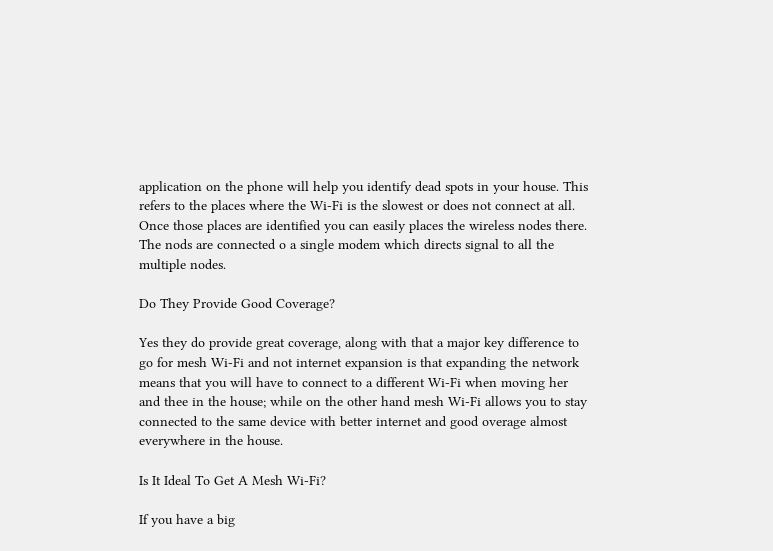application on the phone will help you identify dead spots in your house. This refers to the places where the Wi-Fi is the slowest or does not connect at all. Once those places are identified you can easily places the wireless nodes there. The nods are connected o a single modem which directs signal to all the multiple nodes.

Do They Provide Good Coverage?

Yes they do provide great coverage, along with that a major key difference to go for mesh Wi-Fi and not internet expansion is that expanding the network means that you will have to connect to a different Wi-Fi when moving her and thee in the house; while on the other hand mesh Wi-Fi allows you to stay connected to the same device with better internet and good overage almost everywhere in the house.

Is It Ideal To Get A Mesh Wi-Fi?

If you have a big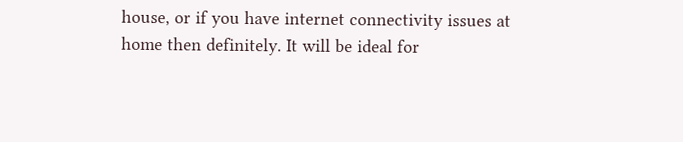house, or if you have internet connectivity issues at home then definitely. It will be ideal for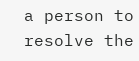a person to resolve the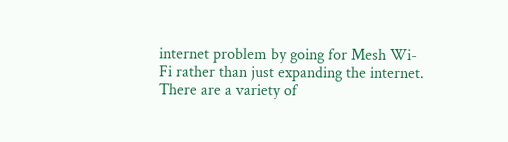internet problem by going for Mesh Wi-Fi rather than just expanding the internet. There are a variety of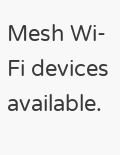Mesh Wi-Fi devices available.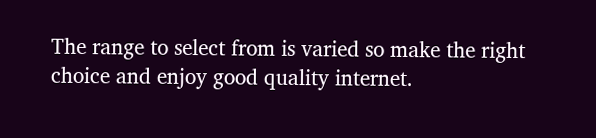The range to select from is varied so make the right choice and enjoy good quality internet.